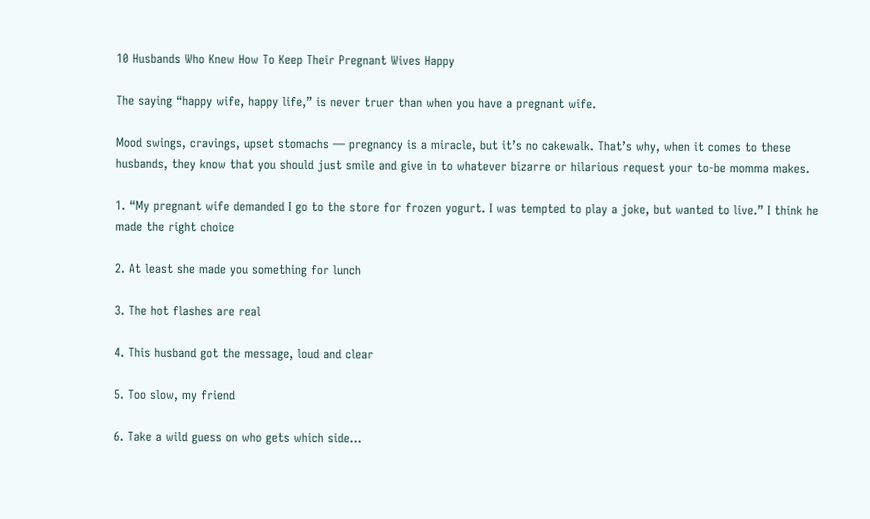10 Husbands Who Knew How To Keep Their Pregnant Wives Happy

The saying “happy wife, happy life,” is never truer than when you have a pregnant wife.

Mood swings, cravings, upset stomachs — pregnancy is a miracle, but it’s no cakewalk. That’s why, when it comes to these husbands, they know that you should just smile and give in to whatever bizarre or hilarious request your to-be momma makes.

1. “My pregnant wife demanded I go to the store for frozen yogurt. I was tempted to play a joke, but wanted to live.” I think he made the right choice

2. At least she made you something for lunch

3. The hot flashes are real

4. This husband got the message, loud and clear

5. Too slow, my friend

6. Take a wild guess on who gets which side…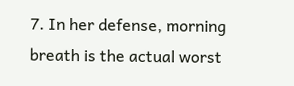7. In her defense, morning breath is the actual worst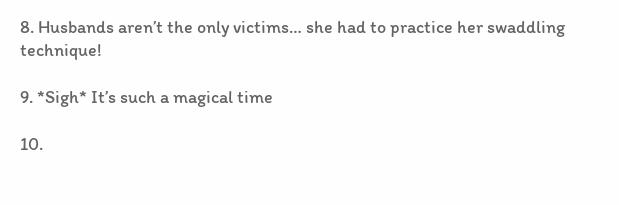8. Husbands aren’t the only victims… she had to practice her swaddling technique!

9. *Sigh* It’s such a magical time

10.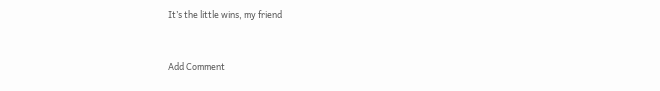It’s the little wins, my friend


Add Comment